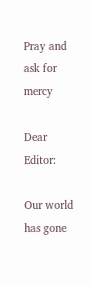Pray and ask for mercy

Dear Editor:

Our world has gone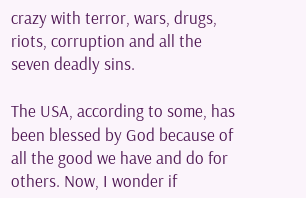crazy with terror, wars, drugs, riots, corruption and all the seven deadly sins.

The USA, according to some, has been blessed by God because of all the good we have and do for others. Now, I wonder if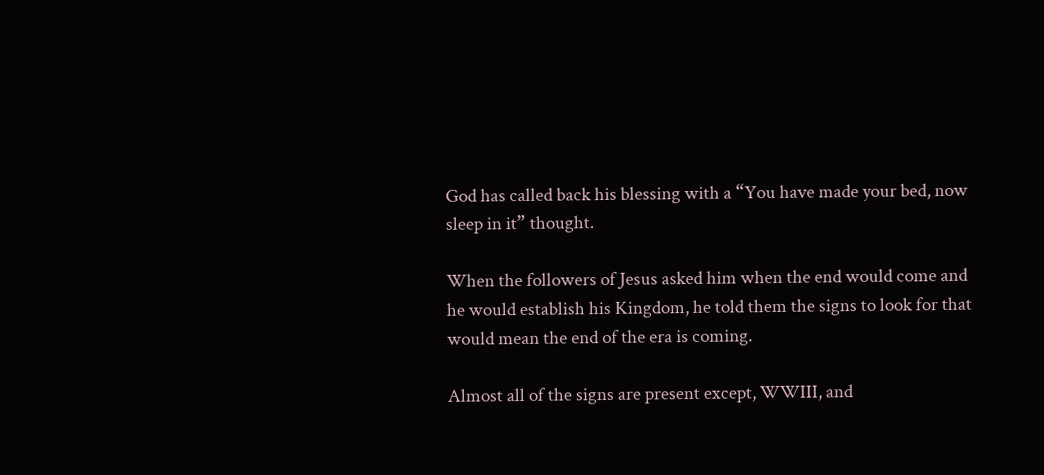God has called back his blessing with a “You have made your bed, now sleep in it” thought.

When the followers of Jesus asked him when the end would come and he would establish his Kingdom, he told them the signs to look for that would mean the end of the era is coming.

Almost all of the signs are present except, WWIII, and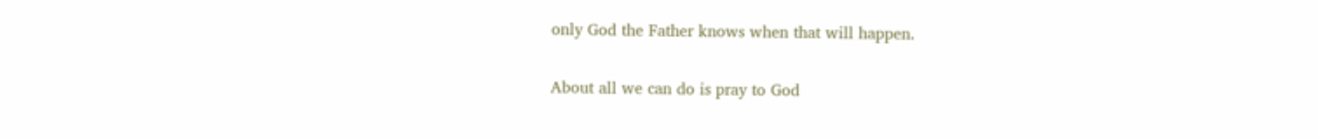only God the Father knows when that will happen.

About all we can do is pray to God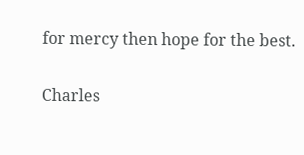for mercy then hope for the best.

Charles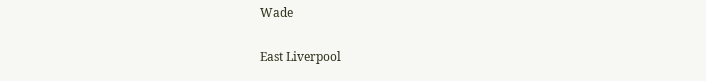Wade

East Liverpool